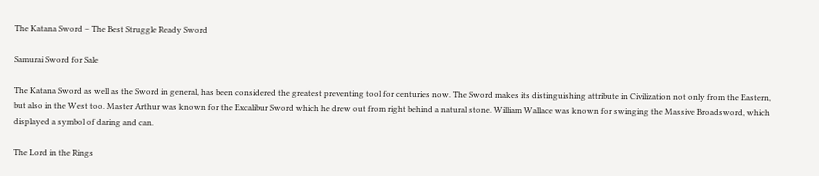The Katana Sword – The Best Struggle Ready Sword

Samurai Sword for Sale

The Katana Sword as well as the Sword in general, has been considered the greatest preventing tool for centuries now. The Sword makes its distinguishing attribute in Civilization not only from the Eastern, but also in the West too. Master Arthur was known for the Excalibur Sword which he drew out from right behind a natural stone. William Wallace was known for swinging the Massive Broadsword, which displayed a symbol of daring and can.

The Lord in the Rings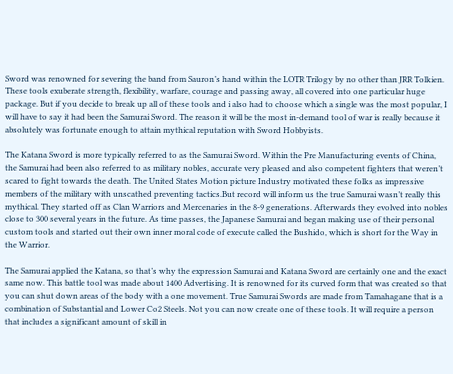Sword was renowned for severing the band from Sauron’s hand within the LOTR Trilogy by no other than JRR Tolkien. These tools exuberate strength, flexibility, warfare, courage and passing away, all covered into one particular huge package. But if you decide to break up all of these tools and i also had to choose which a single was the most popular, I will have to say it had been the Samurai Sword. The reason it will be the most in-demand tool of war is really because it absolutely was fortunate enough to attain mythical reputation with Sword Hobbyists.

The Katana Sword is more typically referred to as the Samurai Sword. Within the Pre Manufacturing events of China, the Samurai had been also referred to as military nobles, accurate very pleased and also competent fighters that weren’t scared to fight towards the death. The United States Motion picture Industry motivated these folks as impressive members of the military with unscathed preventing tactics.But record will inform us the true Samurai wasn’t really this mythical. They started off as Clan Warriors and Mercenaries in the 8-9 generations. Afterwards they evolved into nobles close to 300 several years in the future. As time passes, the Japanese Samurai and began making use of their personal custom tools and started out their own inner moral code of execute called the Bushido, which is short for the Way in the Warrior.

The Samurai applied the Katana, so that’s why the expression Samurai and Katana Sword are certainly one and the exact same now. This battle tool was made about 1400 Advertising. It is renowned for its curved form that was created so that you can shut down areas of the body with a one movement. True Samurai Swords are made from Tamahagane that is a combination of Substantial and Lower Co2 Steels. Not you can now create one of these tools. It will require a person that includes a significant amount of skill in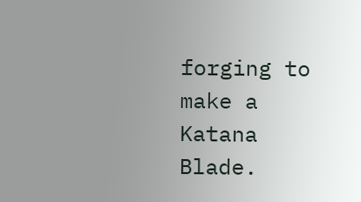forging to make a Katana Blade.